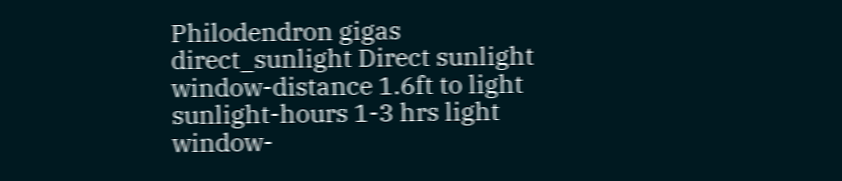Philodendron gigas
direct_sunlight Direct sunlight
window-distance 1.6ft to light
sunlight-hours 1-3 hrs light
window-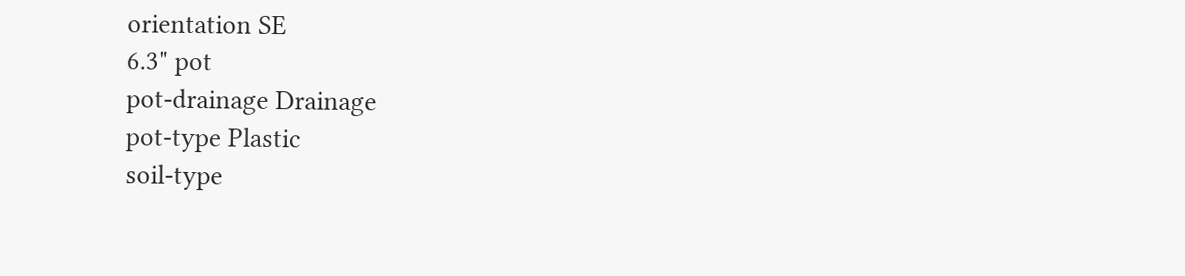orientation SE
6.3" pot
pot-drainage Drainage
pot-type Plastic
soil-type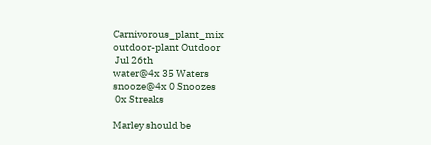Carnivorous_plant_mix
outdoor-plant Outdoor
 Jul 26th
water@4x 35 Waters
snooze@4x 0 Snoozes
 0x Streaks

Marley should be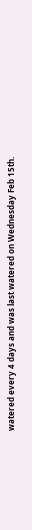watered every 4 days and was last watered on Wednesday Feb 15th.